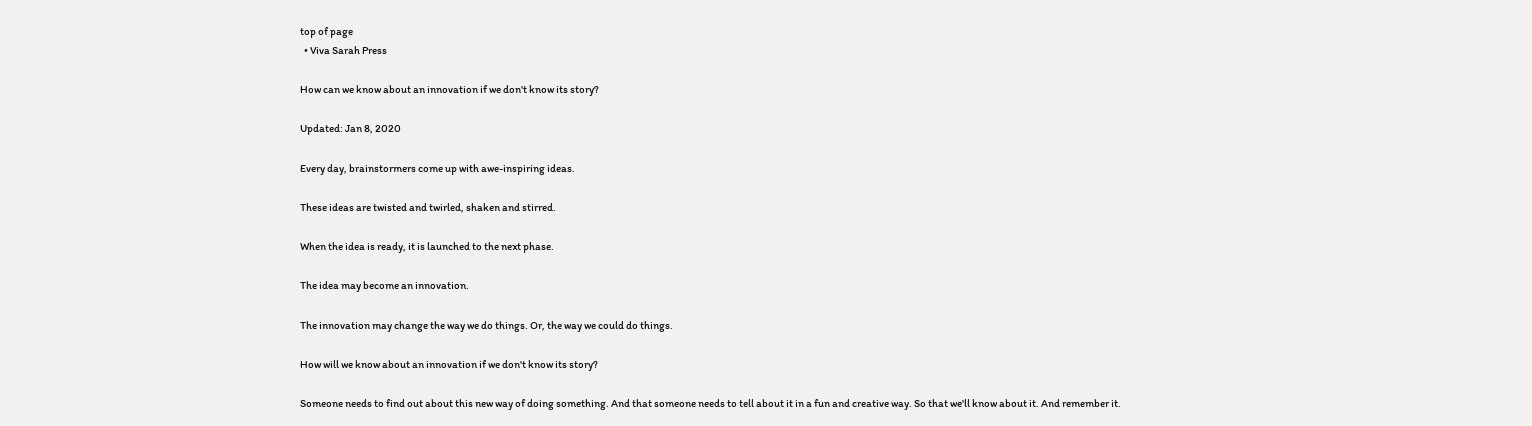top of page
  • Viva Sarah Press

How can we know about an innovation if we don't know its story?

Updated: Jan 8, 2020

Every day, brainstormers come up with awe-inspiring ideas.

These ideas are twisted and twirled, shaken and stirred.

When the idea is ready, it is launched to the next phase.

The idea may become an innovation.

The innovation may change the way we do things. Or, the way we could do things.

How will we know about an innovation if we don't know its story?

Someone needs to find out about this new way of doing something. And that someone needs to tell about it in a fun and creative way. So that we'll know about it. And remember it.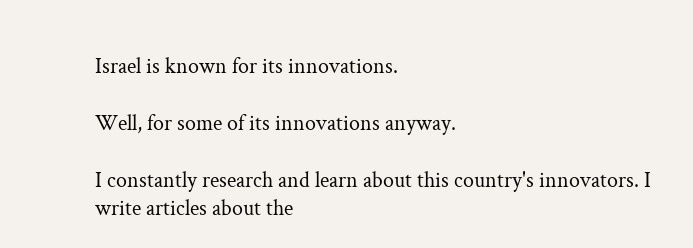Israel is known for its innovations.

Well, for some of its innovations anyway.

I constantly research and learn about this country's innovators. I write articles about the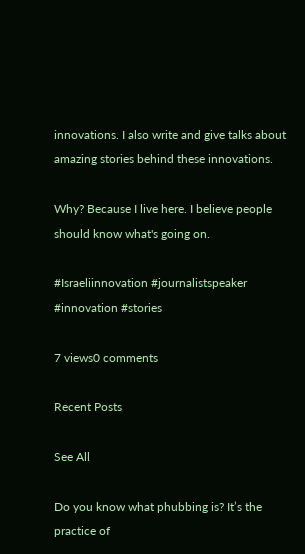innovations. I also write and give talks about amazing stories behind these innovations.

Why? Because I live here. I believe people should know what's going on.

#Israeliinnovation #journalistspeaker #innovation #stories

7 views0 comments

Recent Posts

See All

Do you know what phubbing is? It’s the practice of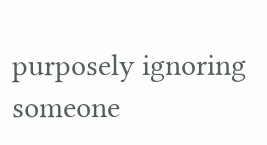purposely ignoring someone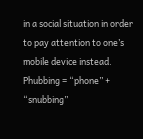in a social situation in order to pay attention to one’s mobile device instead. Phubbing = “phone” + “snubbing”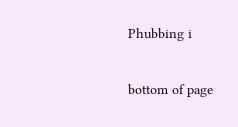Phubbing i

bottom of page